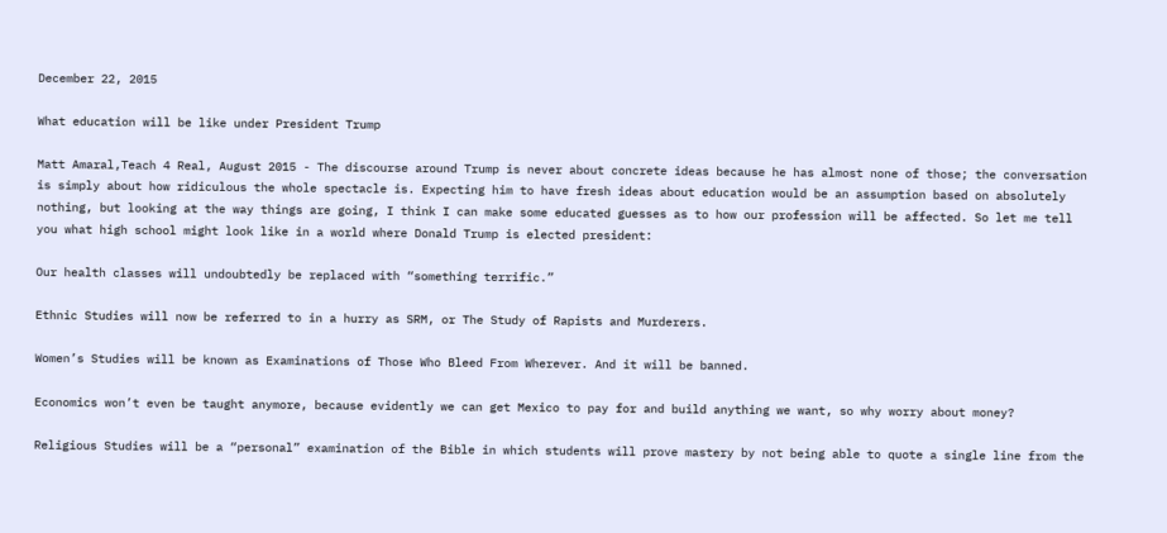December 22, 2015

What education will be like under President Trump

Matt Amaral,Teach 4 Real, August 2015 - The discourse around Trump is never about concrete ideas because he has almost none of those; the conversation is simply about how ridiculous the whole spectacle is. Expecting him to have fresh ideas about education would be an assumption based on absolutely nothing, but looking at the way things are going, I think I can make some educated guesses as to how our profession will be affected. So let me tell you what high school might look like in a world where Donald Trump is elected president:

Our health classes will undoubtedly be replaced with “something terrific.”

Ethnic Studies will now be referred to in a hurry as SRM, or The Study of Rapists and Murderers.

Women’s Studies will be known as Examinations of Those Who Bleed From Wherever. And it will be banned.

Economics won’t even be taught anymore, because evidently we can get Mexico to pay for and build anything we want, so why worry about money?

Religious Studies will be a “personal” examination of the Bible in which students will prove mastery by not being able to quote a single line from the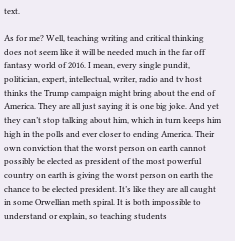text.

As for me? Well, teaching writing and critical thinking does not seem like it will be needed much in the far off fantasy world of 2016. I mean, every single pundit, politician, expert, intellectual, writer, radio and tv host thinks the Trump campaign might bring about the end of America. They are all just saying it is one big joke. And yet they can’t stop talking about him, which in turn keeps him high in the polls and ever closer to ending America. Their own conviction that the worst person on earth cannot possibly be elected as president of the most powerful country on earth is giving the worst person on earth the chance to be elected president. It’s like they are all caught in some Orwellian meth spiral. It is both impossible to understand or explain, so teaching students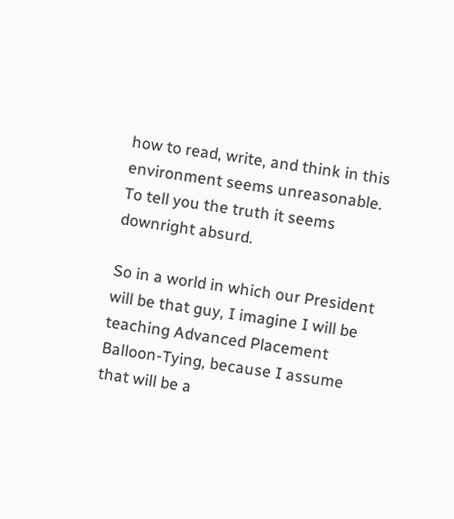how to read, write, and think in this environment seems unreasonable. To tell you the truth it seems downright absurd.

So in a world in which our President will be that guy, I imagine I will be teaching Advanced Placement Balloon-Tying, because I assume that will be a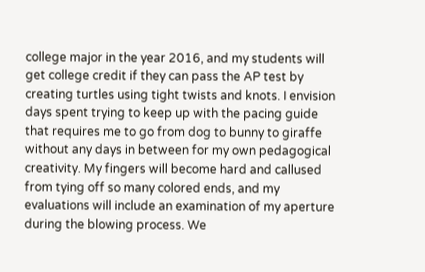college major in the year 2016, and my students will get college credit if they can pass the AP test by creating turtles using tight twists and knots. I envision days spent trying to keep up with the pacing guide that requires me to go from dog to bunny to giraffe without any days in between for my own pedagogical creativity. My fingers will become hard and callused from tying off so many colored ends, and my evaluations will include an examination of my aperture during the blowing process. We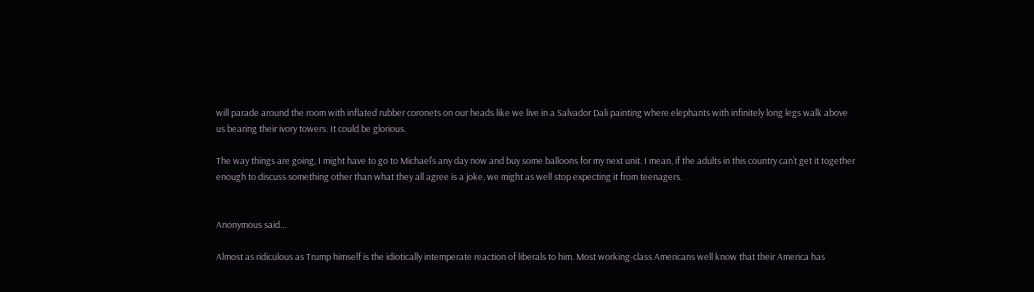will parade around the room with inflated rubber coronets on our heads like we live in a Salvador Dali painting where elephants with infinitely long legs walk above us bearing their ivory towers. It could be glorious.

The way things are going, I might have to go to Michael’s any day now and buy some balloons for my next unit. I mean, if the adults in this country can’t get it together enough to discuss something other than what they all agree is a joke, we might as well stop expecting it from teenagers.


Anonymous said...

Almost as ridiculous as Trump himself is the idiotically intemperate reaction of liberals to him. Most working-class Americans well know that their America has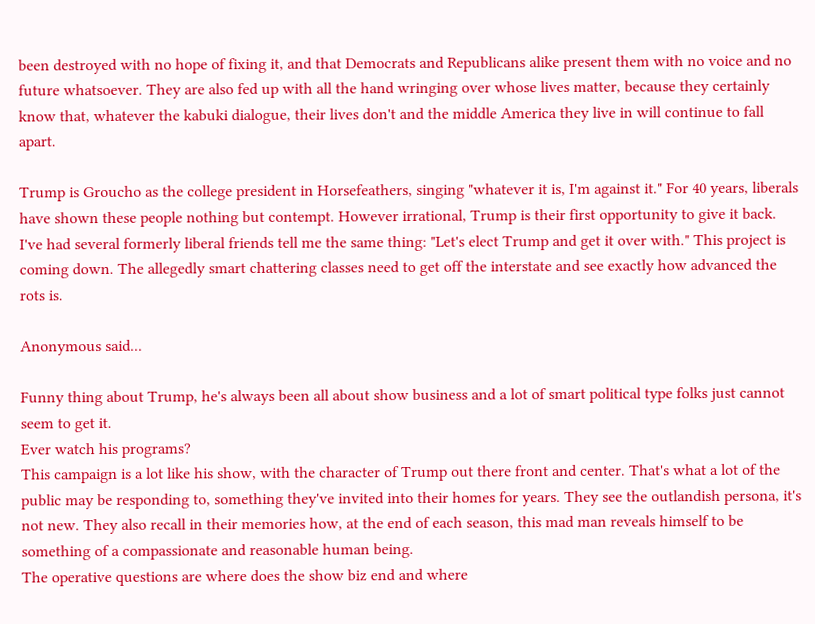been destroyed with no hope of fixing it, and that Democrats and Republicans alike present them with no voice and no future whatsoever. They are also fed up with all the hand wringing over whose lives matter, because they certainly know that, whatever the kabuki dialogue, their lives don't and the middle America they live in will continue to fall apart.

Trump is Groucho as the college president in Horsefeathers, singing "whatever it is, I'm against it." For 40 years, liberals have shown these people nothing but contempt. However irrational, Trump is their first opportunity to give it back. I've had several formerly liberal friends tell me the same thing: "Let's elect Trump and get it over with." This project is coming down. The allegedly smart chattering classes need to get off the interstate and see exactly how advanced the rots is.

Anonymous said...

Funny thing about Trump, he's always been all about show business and a lot of smart political type folks just cannot seem to get it.
Ever watch his programs?
This campaign is a lot like his show, with the character of Trump out there front and center. That's what a lot of the public may be responding to, something they've invited into their homes for years. They see the outlandish persona, it's not new. They also recall in their memories how, at the end of each season, this mad man reveals himself to be something of a compassionate and reasonable human being.
The operative questions are where does the show biz end and where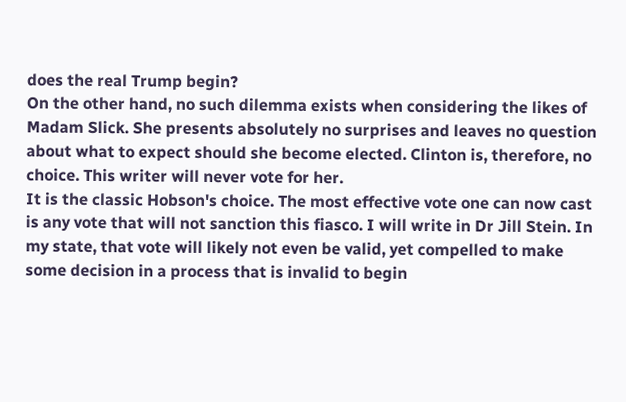does the real Trump begin?
On the other hand, no such dilemma exists when considering the likes of Madam Slick. She presents absolutely no surprises and leaves no question about what to expect should she become elected. Clinton is, therefore, no choice. This writer will never vote for her.
It is the classic Hobson's choice. The most effective vote one can now cast is any vote that will not sanction this fiasco. I will write in Dr Jill Stein. In my state, that vote will likely not even be valid, yet compelled to make some decision in a process that is invalid to begin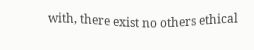with, there exist no others ethical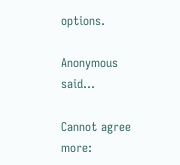options.

Anonymous said...

Cannot agree more: